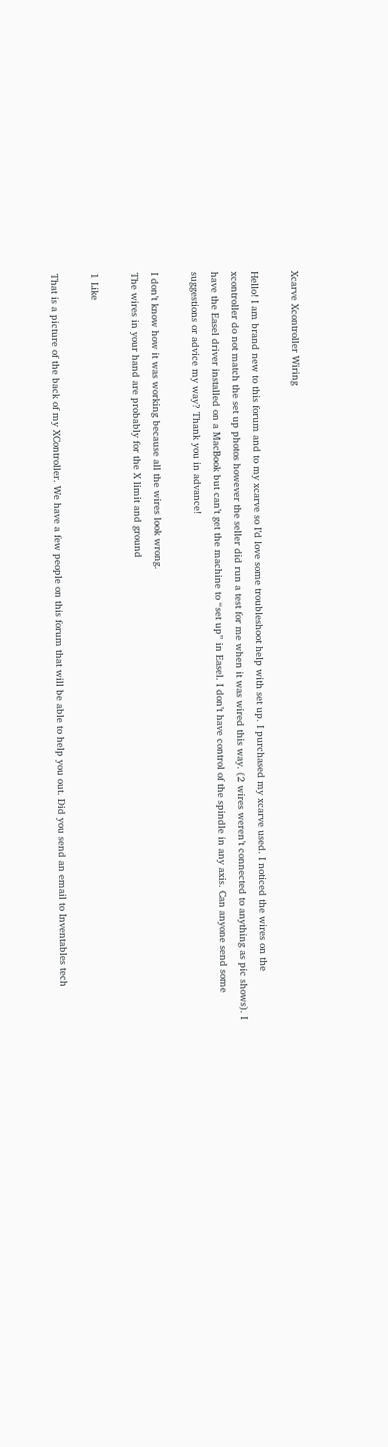Xcarve Xcontroller Wiring

Hello! I am brand new to this forum and to my xcarve so I’d love some troubleshoot help with set up. I purchased my xcarve used. I noticed the wires on the xcontroller do not match the set up photos however the seller did run a test for me when it was wired this way. (2 wires weren’t connected to anything as pic shows). I have the Easel driver installed on a MacBook but can’t get the machine to “set up” in Easel. I don’t have control of the spindle in any axis. Can anyone send some suggestions or advice my way? Thank you in advance!

I don’t know how it was working because all the wires look wrong.
The wires in your hand are probably for the X limit and ground

1 Like

That is a picture of the back of my XController. We have a few people on this forum that will be able to help you out. Did you send an email to Inventables tech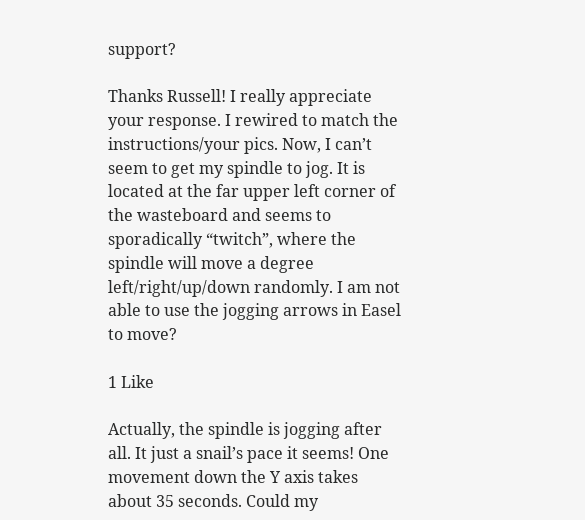support?

Thanks Russell! I really appreciate your response. I rewired to match the instructions/your pics. Now, I can’t seem to get my spindle to jog. It is located at the far upper left corner of the wasteboard and seems to sporadically “twitch”, where the spindle will move a degree left/right/up/down randomly. I am not able to use the jogging arrows in Easel to move?

1 Like

Actually, the spindle is jogging after all. It just a snail’s pace it seems! One movement down the Y axis takes about 35 seconds. Could my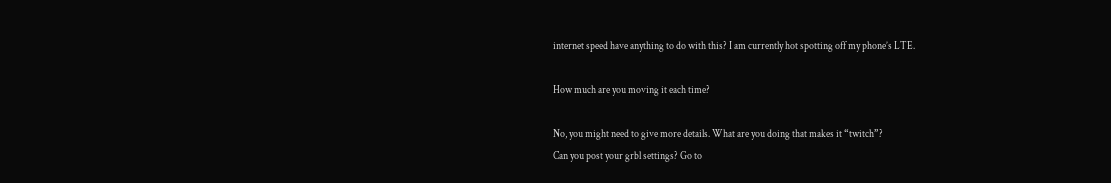internet speed have anything to do with this? I am currently hot spotting off my phone’s LTE.

How much are you moving it each time?

No, you might need to give more details. What are you doing that makes it “twitch”?
Can you post your grbl settings? Go to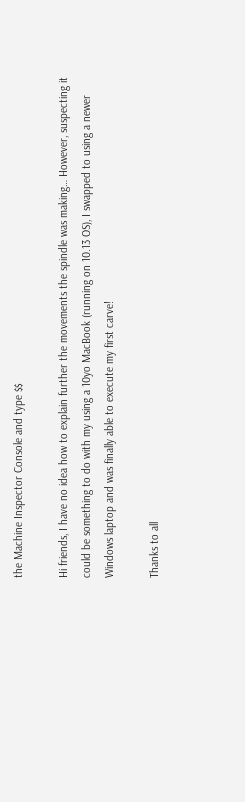the Machine Inspector Console and type $$

Hi friends, I have no idea how to explain further the movements the spindle was making… However, suspecting it could be something to do with my using a 10yo MacBook (running on 10.13 OS), I swapped to using a newer Windows laptop and was finally able to execute my first carve!

Thanks to all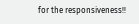for the responsiveness!!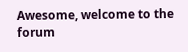Awesome, welcome to the forum